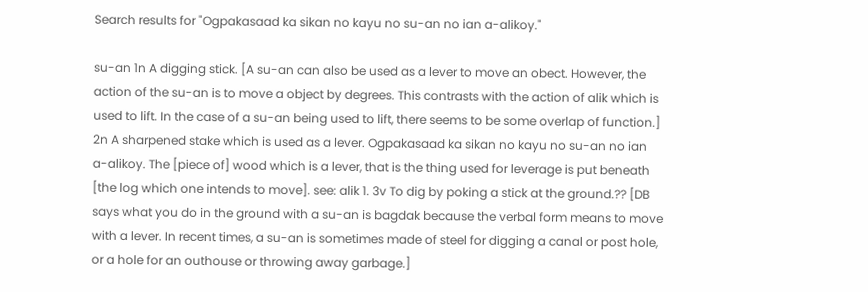Search results for "Ogpakasaad ka sikan no kayu no su-an no ian a-alikoy."

su-an 1n A digging stick. [A su-an can also be used as a lever to move an obect. However, the action of the su-an is to move a object by degrees. This contrasts with the action of alik which is used to lift. In the case of a su-an being used to lift, there seems to be some overlap of function.] 2n A sharpened stake which is used as a lever. Ogpakasaad ka sikan no kayu no su-an no ian a-alikoy. The [piece of] wood which is a lever, that is the thing used for leverage is put beneath [the log which one intends to move]. see: alik 1. 3v To dig by poking a stick at the ground.?? [DB says what you do in the ground with a su-an is bagdak because the verbal form means to move with a lever. In recent times, a su-an is sometimes made of steel for digging a canal or post hole, or a hole for an outhouse or throwing away garbage.]